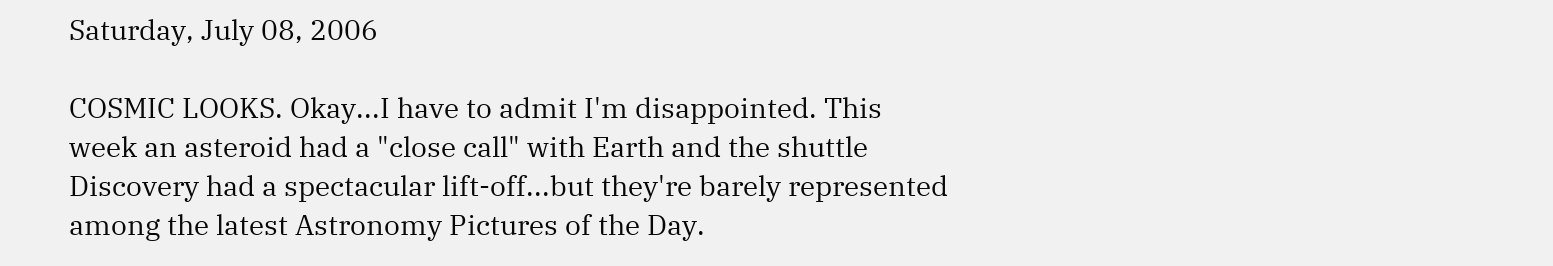Saturday, July 08, 2006

COSMIC LOOKS. Okay...I have to admit I'm disappointed. This week an asteroid had a "close call" with Earth and the shuttle Discovery had a spectacular lift-off...but they're barely represented among the latest Astronomy Pictures of the Day.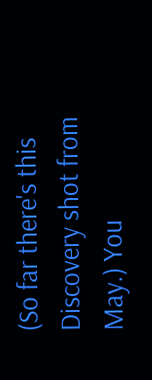(So far there's this Discovery shot from May.) You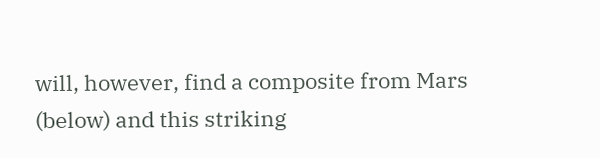will, however, find a composite from Mars (below) and this striking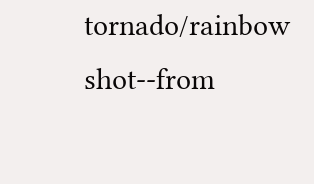tornado/rainbow shot--from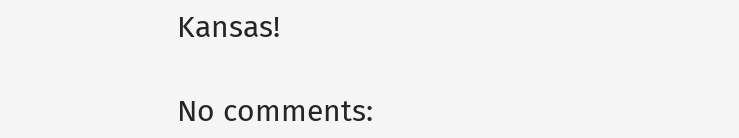Kansas!

No comments: